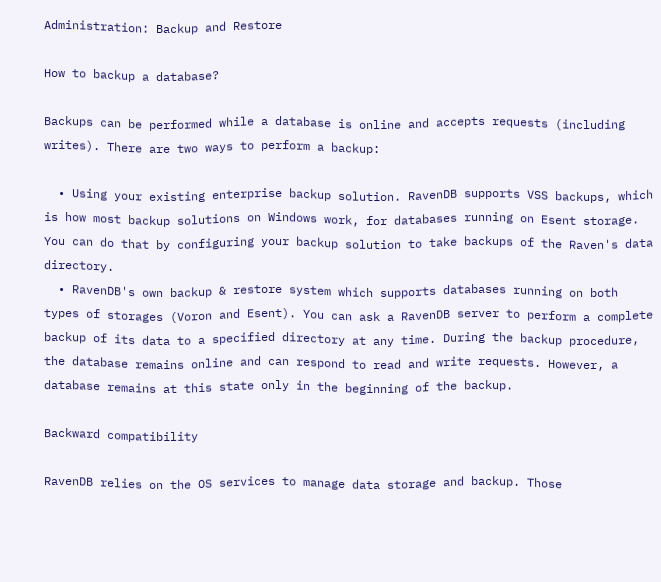Administration: Backup and Restore

How to backup a database?

Backups can be performed while a database is online and accepts requests (including writes). There are two ways to perform a backup:

  • Using your existing enterprise backup solution. RavenDB supports VSS backups, which is how most backup solutions on Windows work, for databases running on Esent storage. You can do that by configuring your backup solution to take backups of the Raven's data directory.
  • RavenDB's own backup & restore system which supports databases running on both types of storages (Voron and Esent). You can ask a RavenDB server to perform a complete backup of its data to a specified directory at any time. During the backup procedure, the database remains online and can respond to read and write requests. However, a database remains at this state only in the beginning of the backup.

Backward compatibility

RavenDB relies on the OS services to manage data storage and backup. Those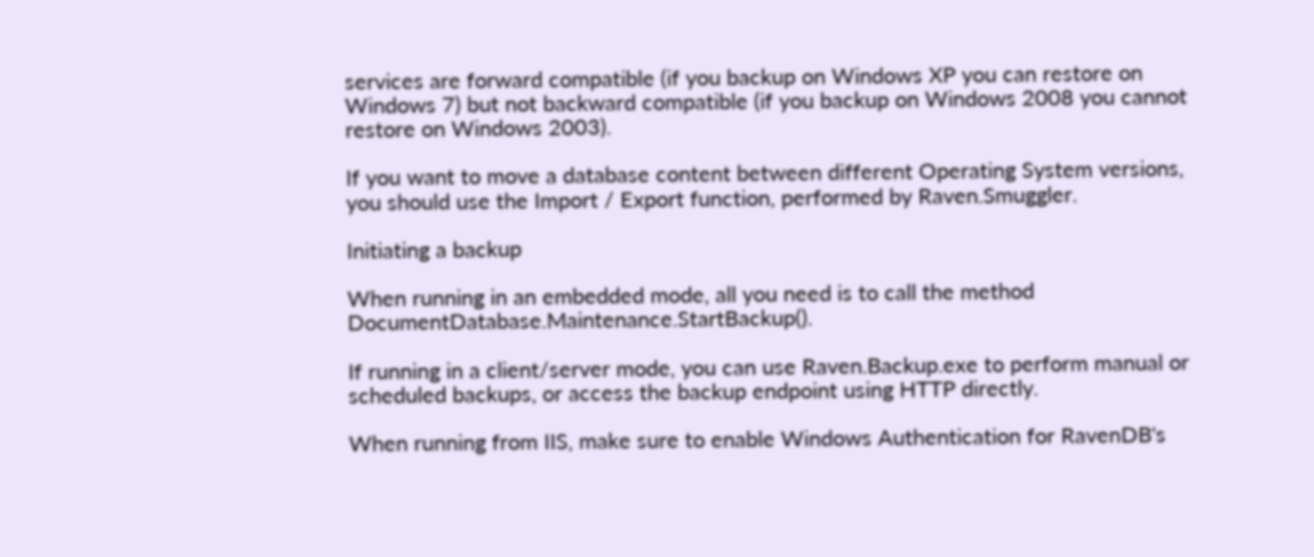services are forward compatible (if you backup on Windows XP you can restore on Windows 7) but not backward compatible (if you backup on Windows 2008 you cannot restore on Windows 2003).

If you want to move a database content between different Operating System versions, you should use the Import / Export function, performed by Raven.Smuggler.

Initiating a backup

When running in an embedded mode, all you need is to call the method DocumentDatabase.Maintenance.StartBackup().

If running in a client/server mode, you can use Raven.Backup.exe to perform manual or scheduled backups, or access the backup endpoint using HTTP directly.

When running from IIS, make sure to enable Windows Authentication for RavenDB's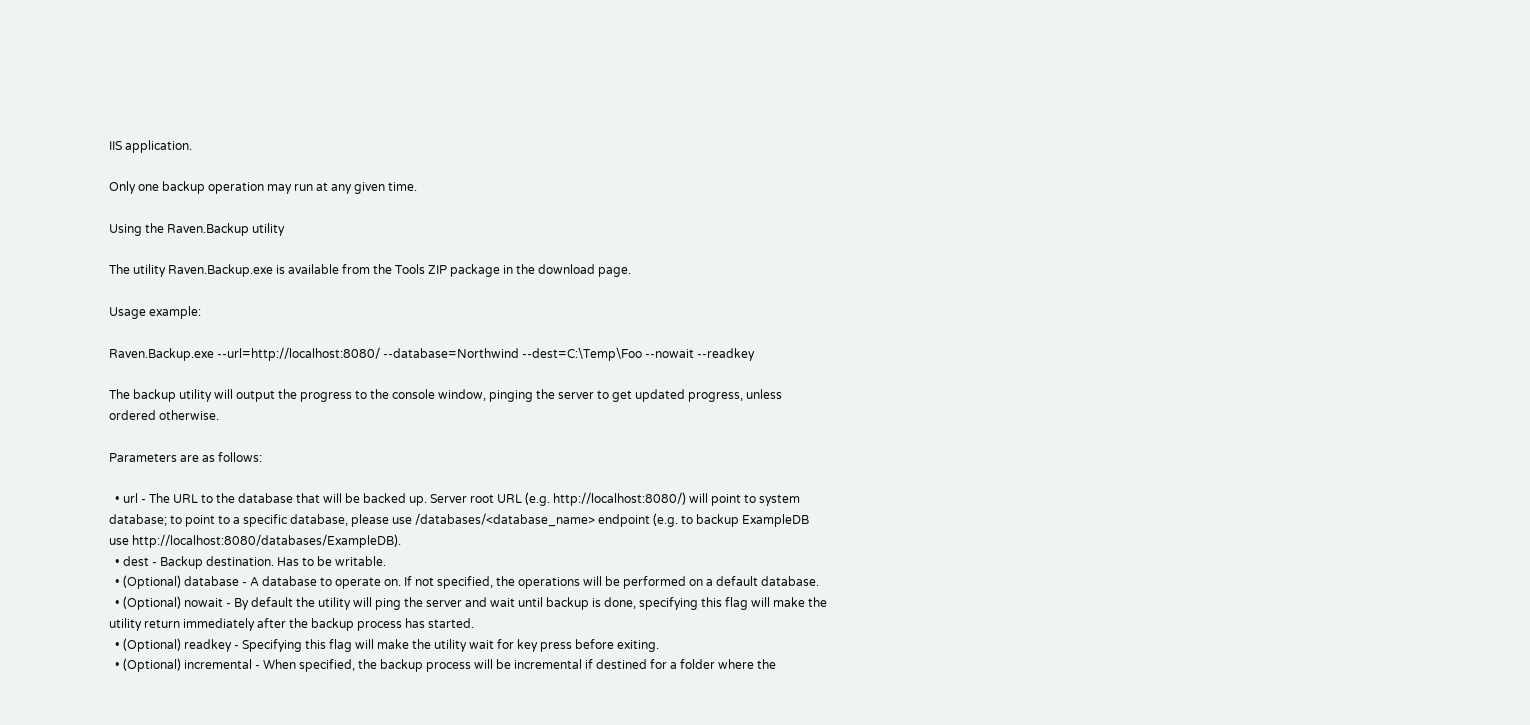IIS application.

Only one backup operation may run at any given time.

Using the Raven.Backup utility

The utility Raven.Backup.exe is available from the Tools ZIP package in the download page.

Usage example:

Raven.Backup.exe --url=http://localhost:8080/ --database=Northwind --dest=C:\Temp\Foo --nowait --readkey

The backup utility will output the progress to the console window, pinging the server to get updated progress, unless ordered otherwise.

Parameters are as follows:

  • url - The URL to the database that will be backed up. Server root URL (e.g. http://localhost:8080/) will point to system database; to point to a specific database, please use /databases/<database_name> endpoint (e.g. to backup ExampleDB use http://localhost:8080/databases/ExampleDB).
  • dest - Backup destination. Has to be writable.
  • (Optional) database - A database to operate on. If not specified, the operations will be performed on a default database.
  • (Optional) nowait - By default the utility will ping the server and wait until backup is done, specifying this flag will make the utility return immediately after the backup process has started.
  • (Optional) readkey - Specifying this flag will make the utility wait for key press before exiting.
  • (Optional) incremental - When specified, the backup process will be incremental if destined for a folder where the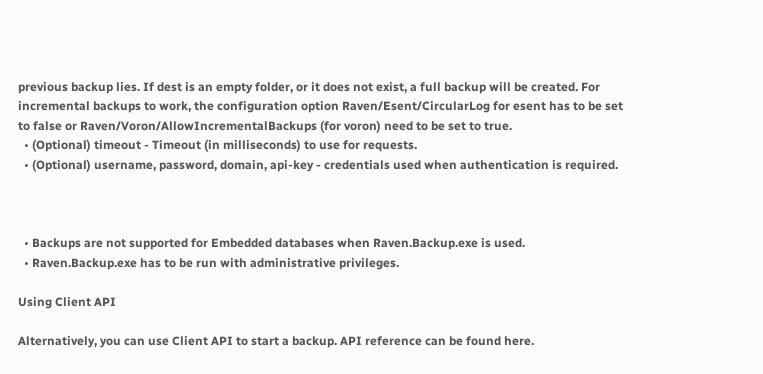previous backup lies. If dest is an empty folder, or it does not exist, a full backup will be created. For incremental backups to work, the configuration option Raven/Esent/CircularLog for esent has to be set to false or Raven/Voron/AllowIncrementalBackups (for voron) need to be set to true.
  • (Optional) timeout - Timeout (in milliseconds) to use for requests.
  • (Optional) username, password, domain, api-key - credentials used when authentication is required.



  • Backups are not supported for Embedded databases when Raven.Backup.exe is used.
  • Raven.Backup.exe has to be run with administrative privileges.

Using Client API

Alternatively, you can use Client API to start a backup. API reference can be found here.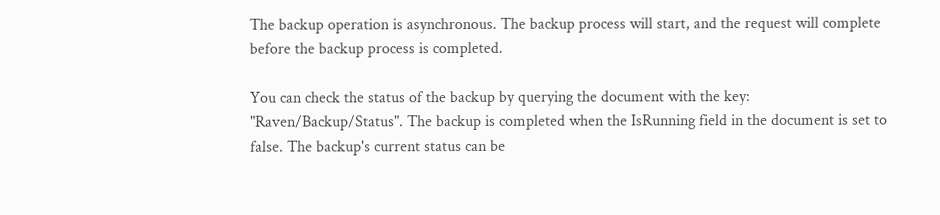The backup operation is asynchronous. The backup process will start, and the request will complete before the backup process is completed.

You can check the status of the backup by querying the document with the key: "Raven/Backup/Status". The backup is completed when the IsRunning field in the document is set to false. The backup's current status can be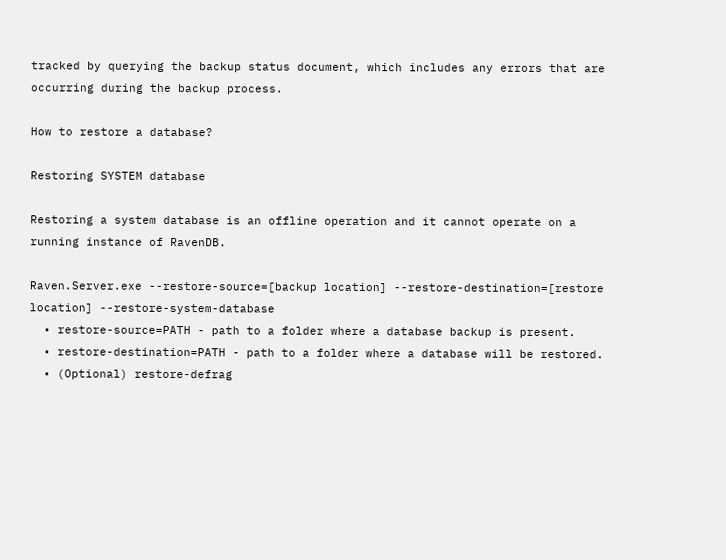tracked by querying the backup status document, which includes any errors that are occurring during the backup process.

How to restore a database?

Restoring SYSTEM database

Restoring a system database is an offline operation and it cannot operate on a running instance of RavenDB.

Raven.Server.exe --restore-source=[backup location] --restore-destination=[restore location] --restore-system-database
  • restore-source=PATH - path to a folder where a database backup is present.
  • restore-destination=PATH - path to a folder where a database will be restored.
  • (Optional) restore-defrag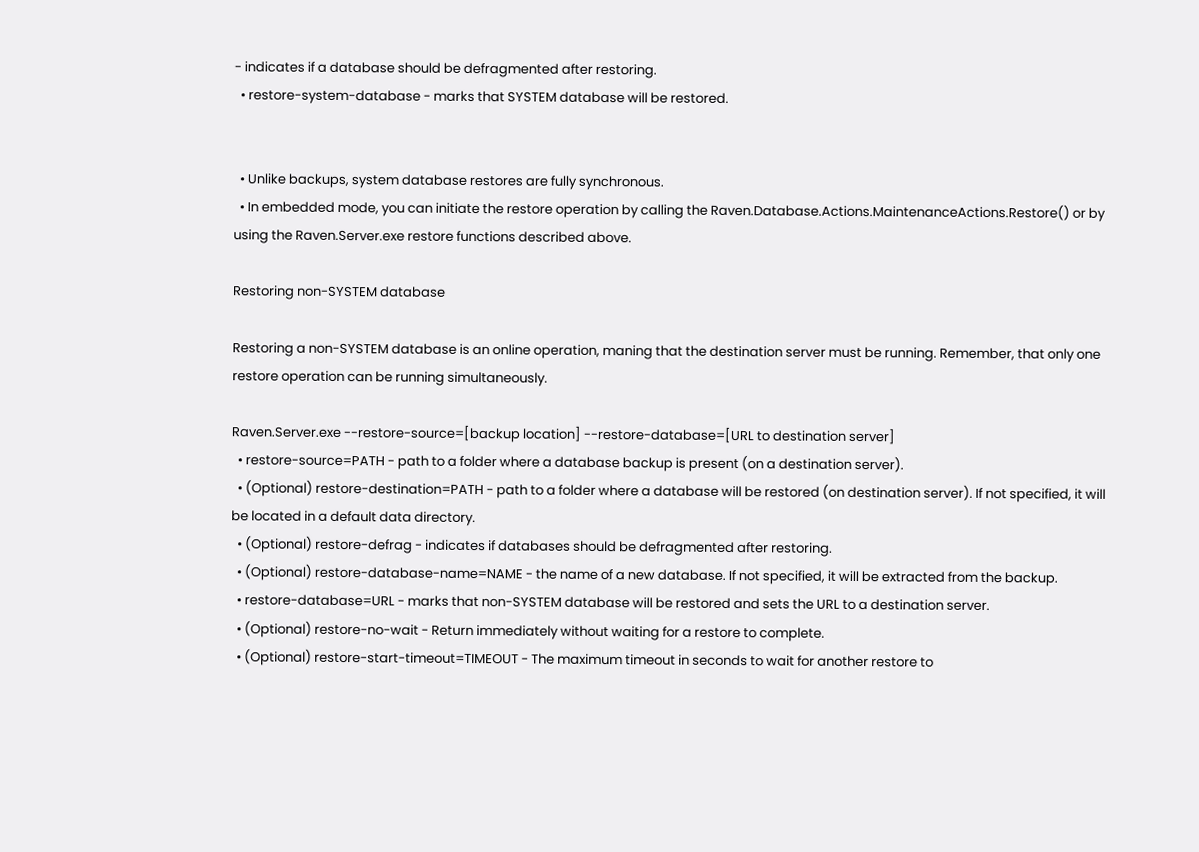- indicates if a database should be defragmented after restoring.
  • restore-system-database - marks that SYSTEM database will be restored.


  • Unlike backups, system database restores are fully synchronous.
  • In embedded mode, you can initiate the restore operation by calling the Raven.Database.Actions.MaintenanceActions.Restore() or by using the Raven.Server.exe restore functions described above.

Restoring non-SYSTEM database

Restoring a non-SYSTEM database is an online operation, maning that the destination server must be running. Remember, that only one restore operation can be running simultaneously.

Raven.Server.exe --restore-source=[backup location] --restore-database=[URL to destination server]
  • restore-source=PATH - path to a folder where a database backup is present (on a destination server).
  • (Optional) restore-destination=PATH - path to a folder where a database will be restored (on destination server). If not specified, it will be located in a default data directory.
  • (Optional) restore-defrag - indicates if databases should be defragmented after restoring.
  • (Optional) restore-database-name=NAME - the name of a new database. If not specified, it will be extracted from the backup.
  • restore-database=URL - marks that non-SYSTEM database will be restored and sets the URL to a destination server.
  • (Optional) restore-no-wait - Return immediately without waiting for a restore to complete.
  • (Optional) restore-start-timeout=TIMEOUT - The maximum timeout in seconds to wait for another restore to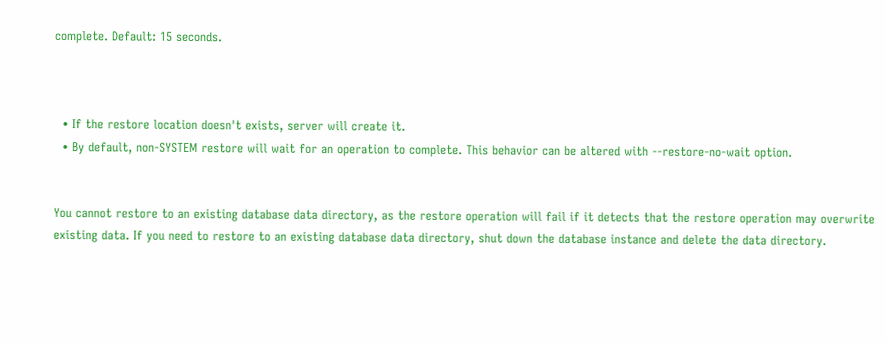complete. Default: 15 seconds.



  • If the restore location doesn't exists, server will create it.
  • By default, non-SYSTEM restore will wait for an operation to complete. This behavior can be altered with --restore-no-wait option.


You cannot restore to an existing database data directory, as the restore operation will fail if it detects that the restore operation may overwrite existing data. If you need to restore to an existing database data directory, shut down the database instance and delete the data directory.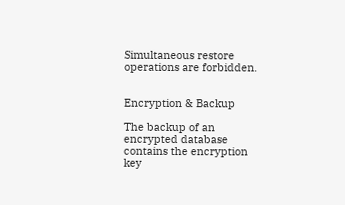Simultaneous restore operations are forbidden.


Encryption & Backup

The backup of an encrypted database contains the encryption key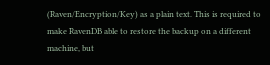(Raven/Encryption/Key) as a plain text. This is required to make RavenDB able to restore the backup on a different machine, but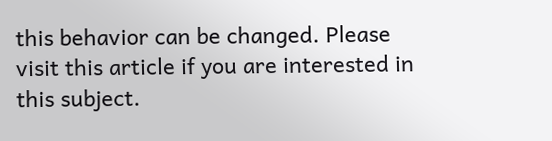this behavior can be changed. Please visit this article if you are interested in this subject.